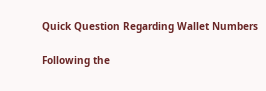Quick Question Regarding Wallet Numbers

Following the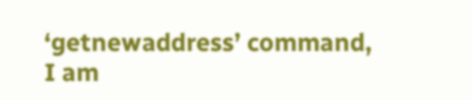‘getnewaddress’ command, I am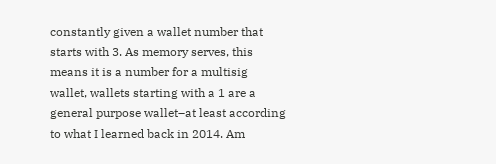constantly given a wallet number that starts with 3. As memory serves, this means it is a number for a multisig wallet, wallets starting with a 1 are a general purpose wallet–at least according to what I learned back in 2014. Am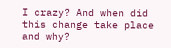I crazy? And when did this change take place and why?